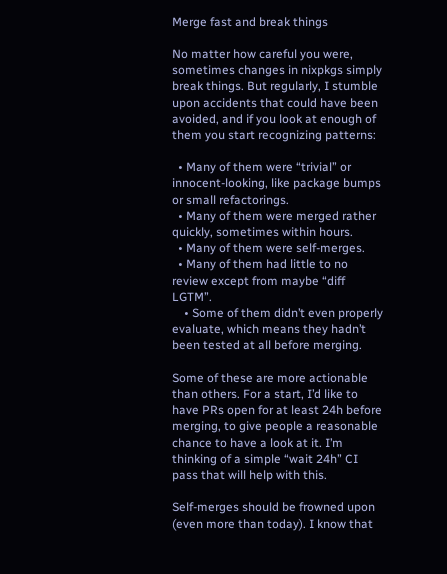Merge fast and break things

No matter how careful you were, sometimes changes in nixpkgs simply break things. But regularly, I stumble upon accidents that could have been avoided, and if you look at enough of them you start recognizing patterns:

  • Many of them were “trivial” or innocent-looking, like package bumps or small refactorings.
  • Many of them were merged rather quickly, sometimes within hours.
  • Many of them were self-merges.
  • Many of them had little to no review except from maybe “diff LGTM”.
    • Some of them didn’t even properly evaluate, which means they hadn’t been tested at all before merging.

Some of these are more actionable than others. For a start, I’d like to have PRs open for at least 24h before merging, to give people a reasonable chance to have a look at it. I’m thinking of a simple “wait 24h” CI pass that will help with this.

Self-merges should be frowned upon (even more than today). I know that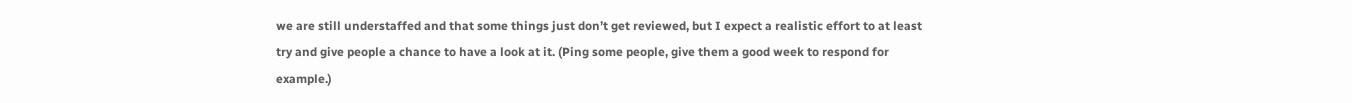we are still understaffed and that some things just don’t get reviewed, but I expect a realistic effort to at least try and give people a chance to have a look at it. (Ping some people, give them a good week to respond for example.)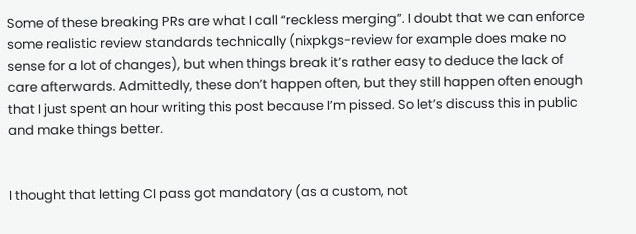Some of these breaking PRs are what I call “reckless merging”. I doubt that we can enforce some realistic review standards technically (nixpkgs-review for example does make no sense for a lot of changes), but when things break it’s rather easy to deduce the lack of care afterwards. Admittedly, these don’t happen often, but they still happen often enough that I just spent an hour writing this post because I’m pissed. So let’s discuss this in public and make things better.


I thought that letting CI pass got mandatory (as a custom, not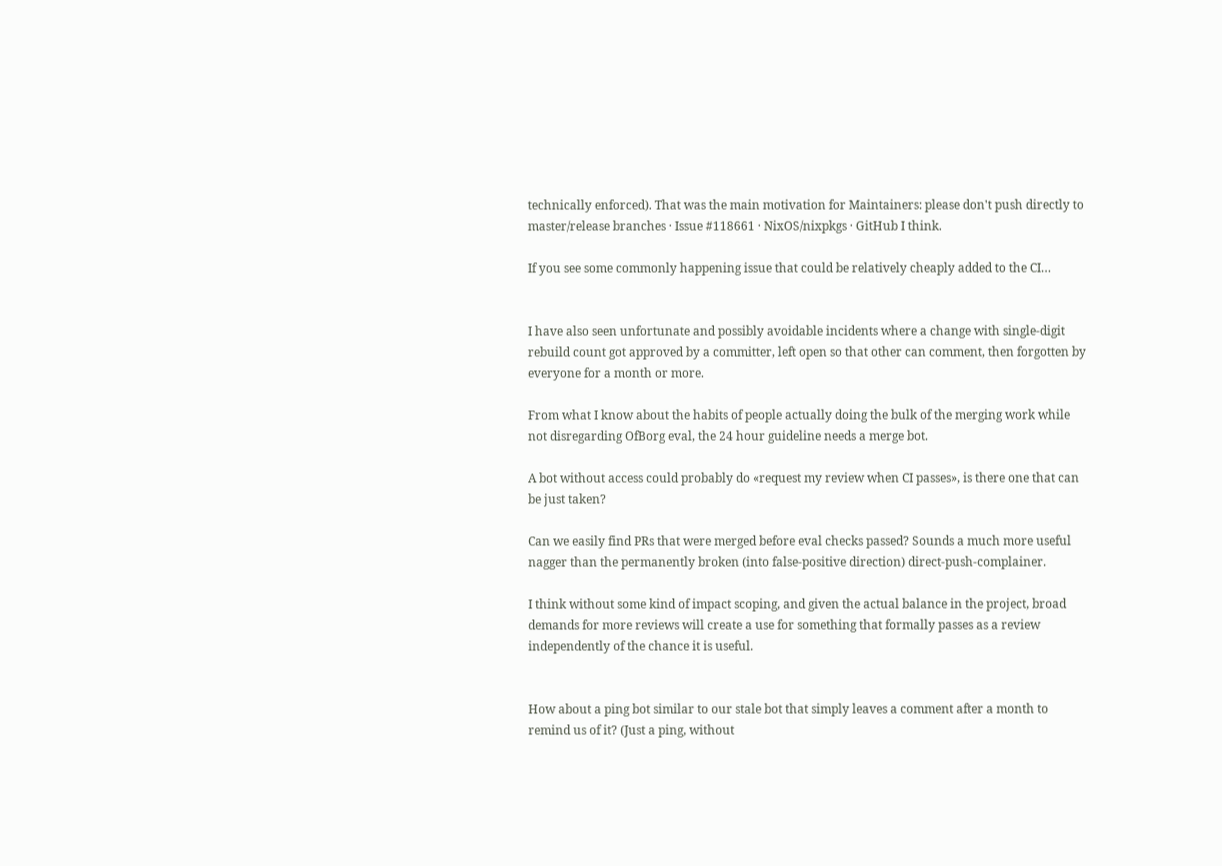technically enforced). That was the main motivation for Maintainers: please don't push directly to master/release branches · Issue #118661 · NixOS/nixpkgs · GitHub I think.

If you see some commonly happening issue that could be relatively cheaply added to the CI…


I have also seen unfortunate and possibly avoidable incidents where a change with single-digit rebuild count got approved by a committer, left open so that other can comment, then forgotten by everyone for a month or more.

From what I know about the habits of people actually doing the bulk of the merging work while not disregarding OfBorg eval, the 24 hour guideline needs a merge bot.

A bot without access could probably do «request my review when CI passes», is there one that can be just taken?

Can we easily find PRs that were merged before eval checks passed? Sounds a much more useful nagger than the permanently broken (into false-positive direction) direct-push-complainer.

I think without some kind of impact scoping, and given the actual balance in the project, broad demands for more reviews will create a use for something that formally passes as a review independently of the chance it is useful.


How about a ping bot similar to our stale bot that simply leaves a comment after a month to remind us of it? (Just a ping, without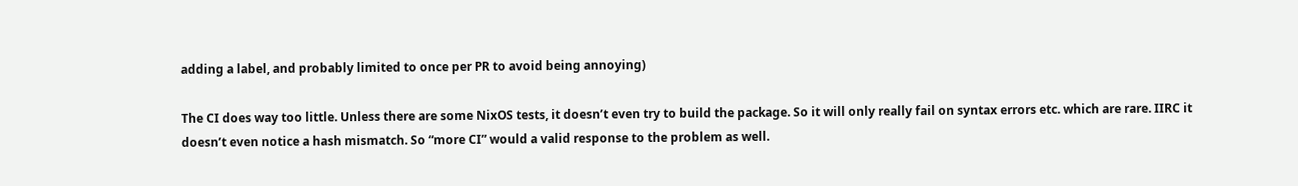adding a label, and probably limited to once per PR to avoid being annoying)

The CI does way too little. Unless there are some NixOS tests, it doesn’t even try to build the package. So it will only really fail on syntax errors etc. which are rare. IIRC it doesn’t even notice a hash mismatch. So “more CI” would a valid response to the problem as well.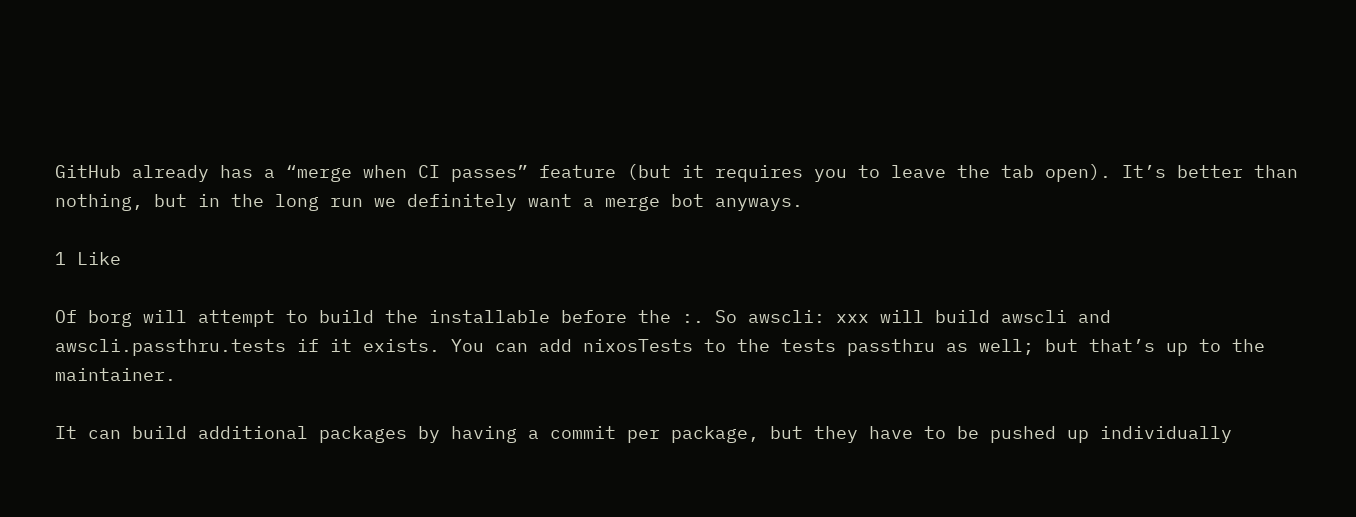GitHub already has a “merge when CI passes” feature (but it requires you to leave the tab open). It’s better than nothing, but in the long run we definitely want a merge bot anyways.

1 Like

Of borg will attempt to build the installable before the :. So awscli: xxx will build awscli and awscli.passthru.tests if it exists. You can add nixosTests to the tests passthru as well; but that’s up to the maintainer.

It can build additional packages by having a commit per package, but they have to be pushed up individually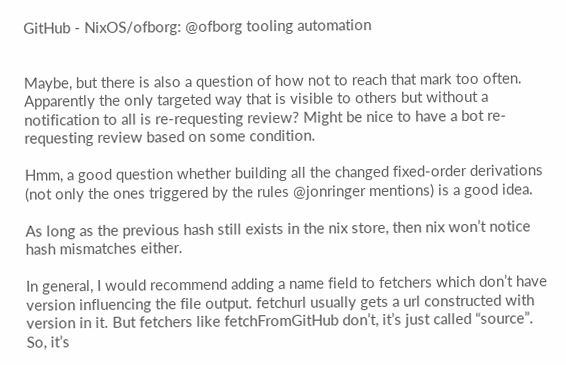GitHub - NixOS/ofborg: @ofborg tooling automation


Maybe, but there is also a question of how not to reach that mark too often. Apparently the only targeted way that is visible to others but without a notification to all is re-requesting review? Might be nice to have a bot re-requesting review based on some condition.

Hmm, a good question whether building all the changed fixed-order derivations (not only the ones triggered by the rules @jonringer mentions) is a good idea.

As long as the previous hash still exists in the nix store, then nix won’t notice hash mismatches either.

In general, I would recommend adding a name field to fetchers which don’t have version influencing the file output. fetchurl usually gets a url constructed with version in it. But fetchers like fetchFromGitHub don’t, it’s just called “source”. So, it’s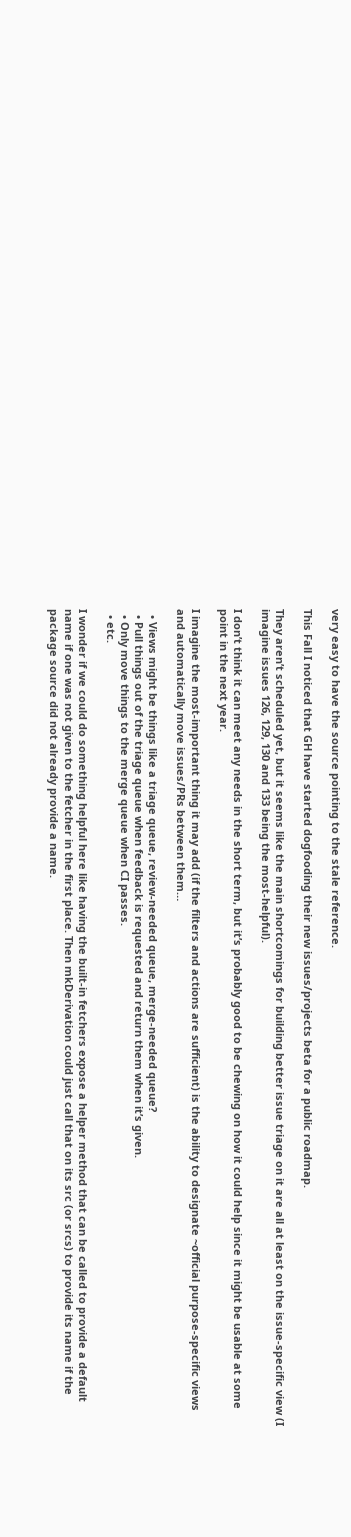very easy to have the source pointing to the stale reference.

This Fall I noticed that GH have started dogfooding their new issues/projects beta for a public roadmap.

They aren’t scheduled yet, but it seems like the main shortcomings for building better issue triage on it are all at least on the issue-specific view (I imagine issues 126, 129, 130 and 133 being the most-helpful).

I don’t think it can meet any needs in the short term, but it’s probably good to be chewing on how it could help since it might be usable at some point in the next year.

I imagine the most-important thing it may add (if the filters and actions are sufficient) is the ability to designate ~official purpose-specific views and automatically move issues/PRs between them…

  • Views might be things like a triage queue, review-needed queue, merge-needed queue?
  • Pull things out of the triage queue when feedback is requested and return them when it’s given.
  • Only move things to the merge queue when CI passes.
  • etc.

I wonder if we could do something helpful here like having the built-in fetchers expose a helper method that can be called to provide a default name if one was not given to the fetcher in the first place. Then mkDerivation could just call that on its src (or srcs) to provide its name if the package source did not already provide a name.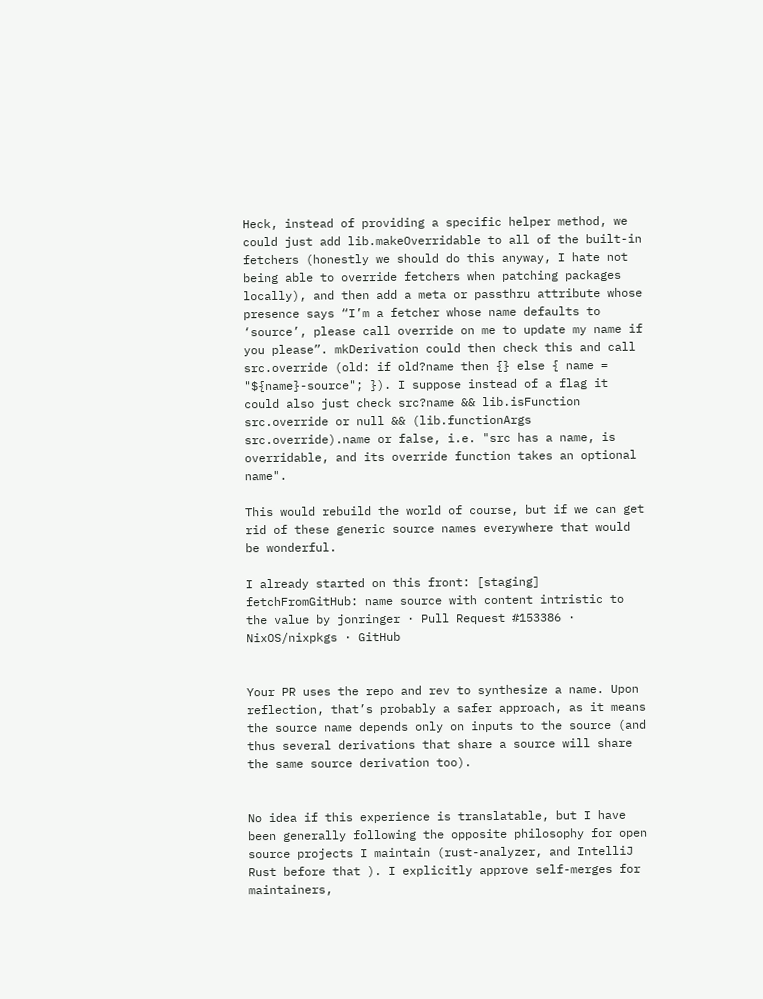Heck, instead of providing a specific helper method, we could just add lib.makeOverridable to all of the built-in fetchers (honestly we should do this anyway, I hate not being able to override fetchers when patching packages locally), and then add a meta or passthru attribute whose presence says “I’m a fetcher whose name defaults to ‘source’, please call override on me to update my name if you please”. mkDerivation could then check this and call src.override (old: if old?name then {} else { name = "${name}-source"; }). I suppose instead of a flag it could also just check src?name && lib.isFunction src.override or null && (lib.functionArgs src.override).name or false, i.e. "src has a name, is overridable, and its override function takes an optional name".

This would rebuild the world of course, but if we can get rid of these generic source names everywhere that would be wonderful.

I already started on this front: [staging] fetchFromGitHub: name source with content intristic to the value by jonringer · Pull Request #153386 · NixOS/nixpkgs · GitHub


Your PR uses the repo and rev to synthesize a name. Upon reflection, that’s probably a safer approach, as it means the source name depends only on inputs to the source (and thus several derivations that share a source will share the same source derivation too).


No idea if this experience is translatable, but I have been generally following the opposite philosophy for open source projects I maintain (rust-analyzer, and IntelliJ Rust before that ). I explicitly approve self-merges for maintainers,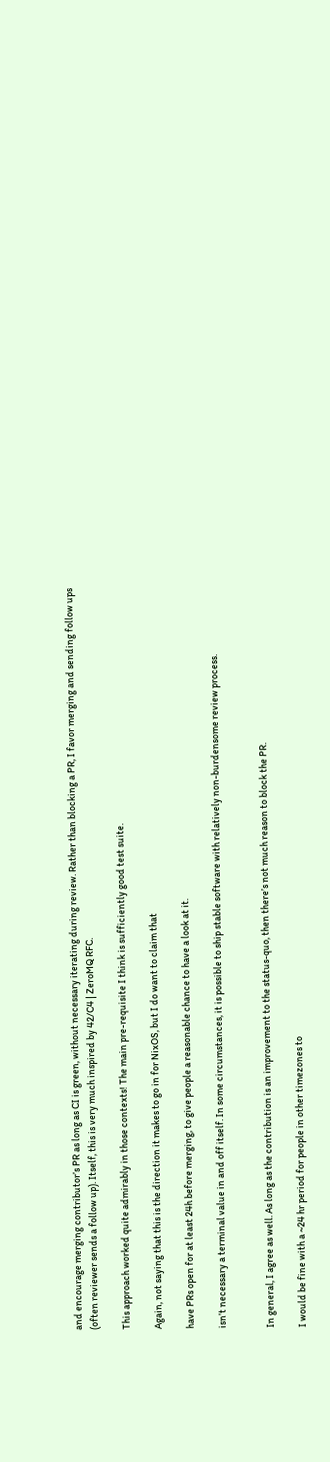and encourage merging contributor’s PR as long as CI is green, without necessary iterating during review. Rather than blocking a PR, I favor merging and sending follow ups (often reviewer sends a follow up). Itself, this is very much inspired by 42/C4 | ZeroMQ RFC.

This approach worked quite admirably in those contexts! The main pre-requisite I think is sufficiently good test suite.

Again, not saying that this is the direction it makes to go in for NixOS, but I do want to claim that

have PRs open for at least 24h before merging, to give people a reasonable chance to have a look at it.

isn’t necessary a terminal value in and off itself. In some circumstances, it is possible to ship stable software with relatively non-burdensome review process.


In general, I agree as well. As long as the contribution is an improvement to the status-quo, then there’s not much reason to block the PR.

I would be fine with a ~24 hr period for people in other timezones to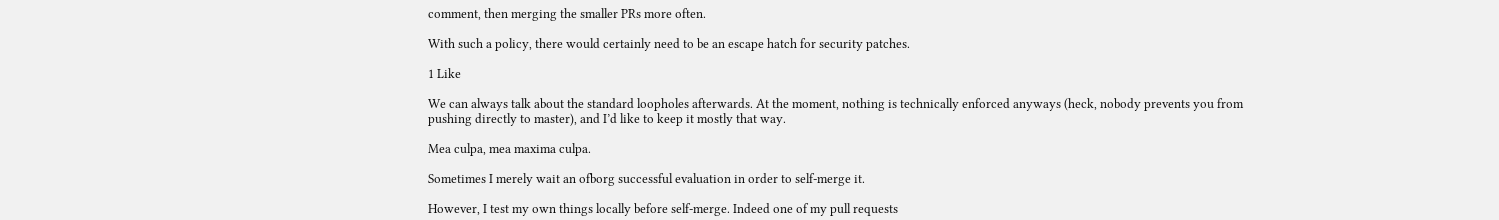comment, then merging the smaller PRs more often.

With such a policy, there would certainly need to be an escape hatch for security patches.

1 Like

We can always talk about the standard loopholes afterwards. At the moment, nothing is technically enforced anyways (heck, nobody prevents you from pushing directly to master), and I’d like to keep it mostly that way.

Mea culpa, mea maxima culpa.

Sometimes I merely wait an ofborg successful evaluation in order to self-merge it.

However, I test my own things locally before self-merge. Indeed one of my pull requests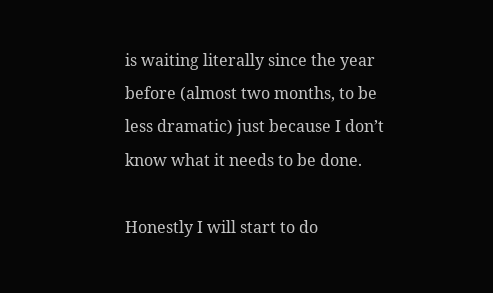is waiting literally since the year before (almost two months, to be less dramatic) just because I don’t know what it needs to be done.

Honestly I will start to do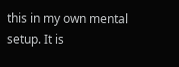this in my own mental setup. It is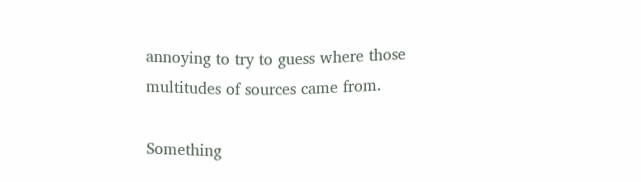annoying to try to guess where those multitudes of sources came from.

Something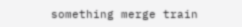something merge train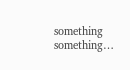something something…